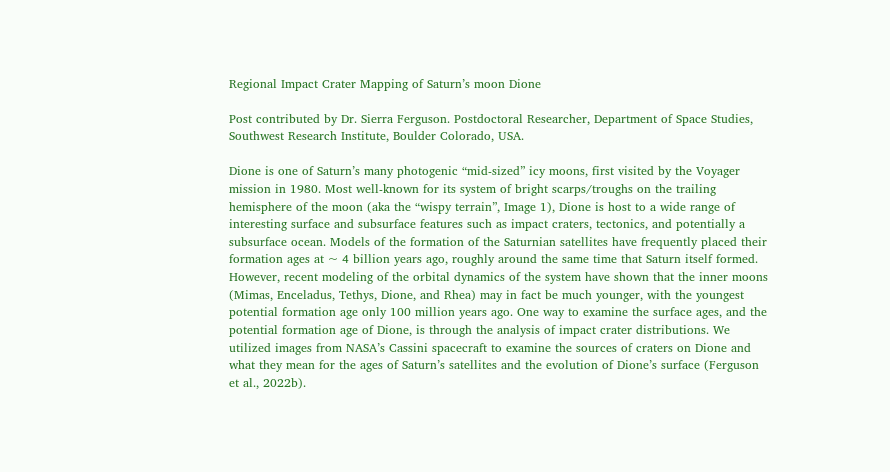Regional Impact Crater Mapping of Saturn’s moon Dione

Post contributed by Dr. Sierra Ferguson. Postdoctoral Researcher, Department of Space Studies, Southwest Research Institute, Boulder Colorado, USA.

Dione is one of Saturn’s many photogenic “mid-sized” icy moons, first visited by the Voyager mission in 1980. Most well-known for its system of bright scarps/troughs on the trailing hemisphere of the moon (aka the “wispy terrain”, Image 1), Dione is host to a wide range of interesting surface and subsurface features such as impact craters, tectonics, and potentially a subsurface ocean. Models of the formation of the Saturnian satellites have frequently placed their formation ages at ~ 4 billion years ago, roughly around the same time that Saturn itself formed. However, recent modeling of the orbital dynamics of the system have shown that the inner moons (Mimas, Enceladus, Tethys, Dione, and Rhea) may in fact be much younger, with the youngest potential formation age only 100 million years ago. One way to examine the surface ages, and the potential formation age of Dione, is through the analysis of impact crater distributions. We utilized images from NASA’s Cassini spacecraft to examine the sources of craters on Dione and what they mean for the ages of Saturn’s satellites and the evolution of Dione’s surface (Ferguson et al., 2022b).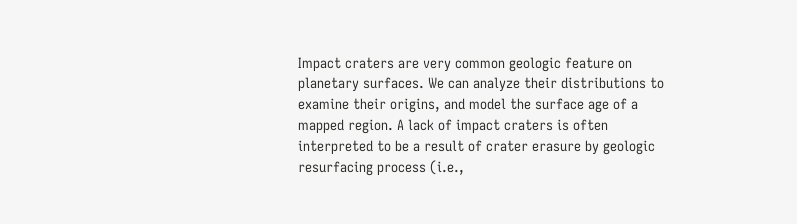Impact craters are very common geologic feature on planetary surfaces. We can analyze their distributions to examine their origins, and model the surface age of a mapped region. A lack of impact craters is often interpreted to be a result of crater erasure by geologic resurfacing process (i.e.,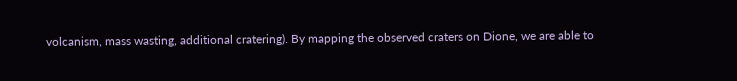volcanism, mass wasting, additional cratering). By mapping the observed craters on Dione, we are able to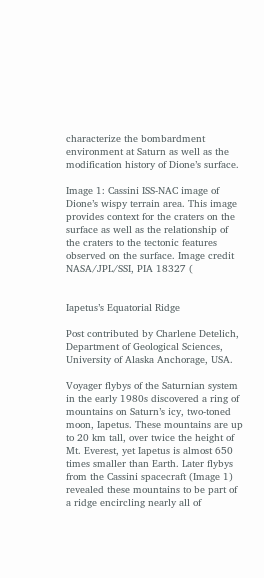characterize the bombardment environment at Saturn as well as the modification history of Dione’s surface.

Image 1: Cassini ISS-NAC image of Dione’s wispy terrain area. This image provides context for the craters on the surface as well as the relationship of the craters to the tectonic features observed on the surface. Image credit NASA/JPL/SSI, PIA 18327 (


Iapetus’s Equatorial Ridge

Post contributed by Charlene Detelich, Department of Geological Sciences, University of Alaska Anchorage, USA.

Voyager flybys of the Saturnian system in the early 1980s discovered a ring of mountains on Saturn’s icy, two-toned moon, Iapetus. These mountains are up to 20 km tall, over twice the height of Mt. Everest, yet Iapetus is almost 650 times smaller than Earth. Later flybys from the Cassini spacecraft (Image 1) revealed these mountains to be part of a ridge encircling nearly all of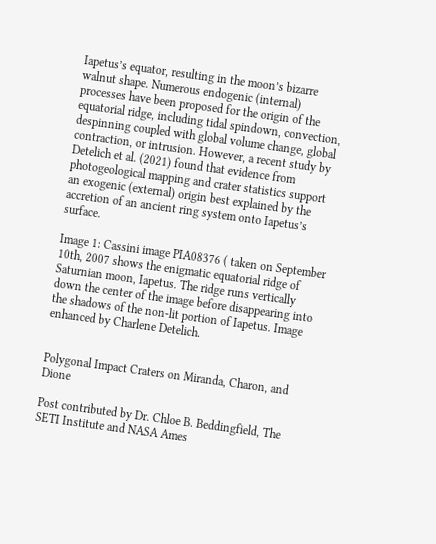Iapetus’s equator, resulting in the moon’s bizarre walnut shape. Numerous endogenic (internal) processes have been proposed for the origin of the equatorial ridge, including tidal spindown, convection, despinning coupled with global volume change, global contraction, or intrusion. However, a recent study by Detelich et al. (2021) found that evidence from photogeological mapping and crater statistics support an exogenic (external) origin best explained by the accretion of an ancient ring system onto Iapetus’s surface.

Image 1: Cassini image PIA08376 ( taken on September 10th, 2007 shows the enigmatic equatorial ridge of Saturnian moon, Iapetus. The ridge runs vertically down the center of the image before disappearing into the shadows of the non-lit portion of Iapetus. Image enhanced by Charlene Detelich.


Polygonal Impact Craters on Miranda, Charon, and Dione

Post contributed by Dr. Chloe B. Beddingfield, The SETI Institute and NASA Ames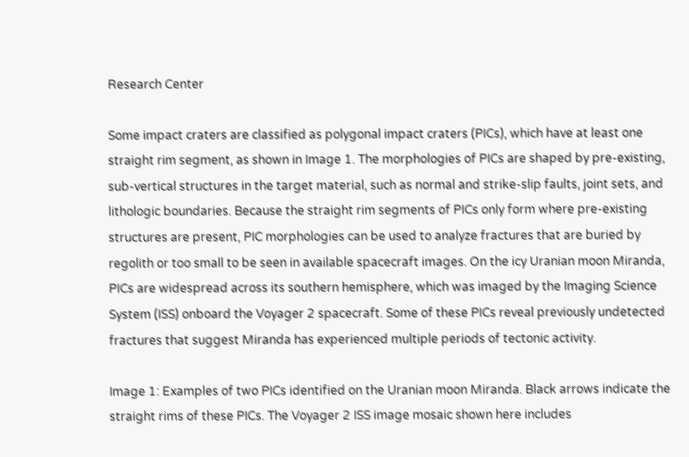Research Center

Some impact craters are classified as polygonal impact craters (PICs), which have at least one straight rim segment, as shown in Image 1. The morphologies of PICs are shaped by pre-existing, sub-vertical structures in the target material, such as normal and strike-slip faults, joint sets, and lithologic boundaries. Because the straight rim segments of PICs only form where pre-existing structures are present, PIC morphologies can be used to analyze fractures that are buried by regolith or too small to be seen in available spacecraft images. On the icy Uranian moon Miranda, PICs are widespread across its southern hemisphere, which was imaged by the Imaging Science System (ISS) onboard the Voyager 2 spacecraft. Some of these PICs reveal previously undetected fractures that suggest Miranda has experienced multiple periods of tectonic activity.

Image 1: Examples of two PICs identified on the Uranian moon Miranda. Black arrows indicate the straight rims of these PICs. The Voyager 2 ISS image mosaic shown here includes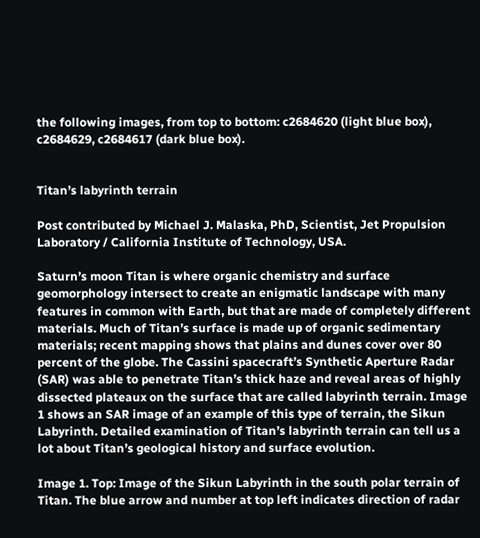the following images, from top to bottom: c2684620 (light blue box), c2684629, c2684617 (dark blue box).


Titan’s labyrinth terrain

Post contributed by Michael J. Malaska, PhD, Scientist, Jet Propulsion Laboratory / California Institute of Technology, USA.

Saturn’s moon Titan is where organic chemistry and surface geomorphology intersect to create an enigmatic landscape with many features in common with Earth, but that are made of completely different materials. Much of Titan’s surface is made up of organic sedimentary materials; recent mapping shows that plains and dunes cover over 80 percent of the globe. The Cassini spacecraft’s Synthetic Aperture Radar (SAR) was able to penetrate Titan’s thick haze and reveal areas of highly dissected plateaux on the surface that are called labyrinth terrain. Image 1 shows an SAR image of an example of this type of terrain, the Sikun Labyrinth. Detailed examination of Titan’s labyrinth terrain can tell us a lot about Titan’s geological history and surface evolution.

Image 1. Top: Image of the Sikun Labyrinth in the south polar terrain of Titan. The blue arrow and number at top left indicates direction of radar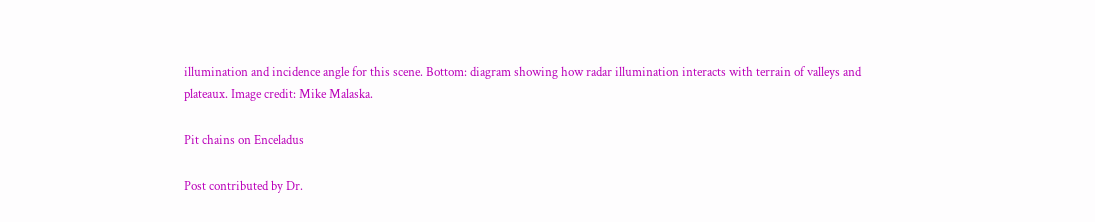illumination and incidence angle for this scene. Bottom: diagram showing how radar illumination interacts with terrain of valleys and plateaux. Image credit: Mike Malaska.

Pit chains on Enceladus

Post contributed by Dr.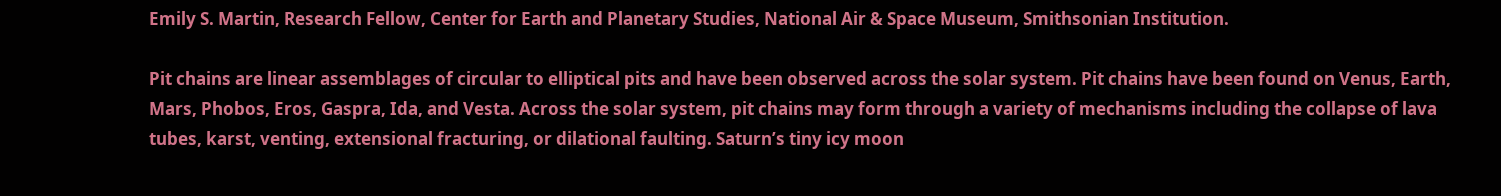Emily S. Martin, Research Fellow, Center for Earth and Planetary Studies, National Air & Space Museum, Smithsonian Institution.

Pit chains are linear assemblages of circular to elliptical pits and have been observed across the solar system. Pit chains have been found on Venus, Earth, Mars, Phobos, Eros, Gaspra, Ida, and Vesta. Across the solar system, pit chains may form through a variety of mechanisms including the collapse of lava tubes, karst, venting, extensional fracturing, or dilational faulting. Saturn’s tiny icy moon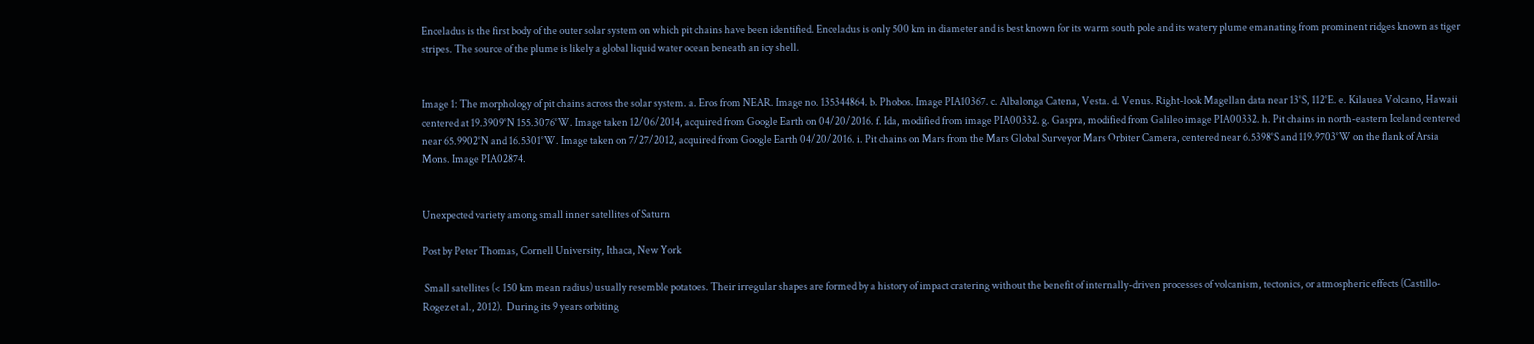Enceladus is the first body of the outer solar system on which pit chains have been identified. Enceladus is only 500 km in diameter and is best known for its warm south pole and its watery plume emanating from prominent ridges known as tiger stripes. The source of the plume is likely a global liquid water ocean beneath an icy shell.


Image 1: The morphology of pit chains across the solar system. a. Eros from NEAR. Image no. 135344864. b. Phobos. Image PIA10367. c. Albalonga Catena, Vesta. d. Venus. Right-look Magellan data near 13°S, 112°E. e. Kilauea Volcano, Hawaii centered at 19.3909°N 155.3076°W. Image taken 12/06/2014, acquired from Google Earth on 04/20/2016. f. Ida, modified from image PIA00332. g. Gaspra, modified from Galileo image PIA00332. h. Pit chains in north-eastern Iceland centered near 65.9902°N and 16.5301°W. Image taken on 7/27/2012, acquired from Google Earth 04/20/2016. i. Pit chains on Mars from the Mars Global Surveyor Mars Orbiter Camera, centered near 6.5398°S and 119.9703°W on the flank of Arsia Mons. Image PIA02874.


Unexpected variety among small inner satellites of Saturn

Post by Peter Thomas, Cornell University, Ithaca, New York

 Small satellites (< 150 km mean radius) usually resemble potatoes. Their irregular shapes are formed by a history of impact cratering without the benefit of internally-driven processes of volcanism, tectonics, or atmospheric effects (Castillo-Rogez et al., 2012).  During its 9 years orbiting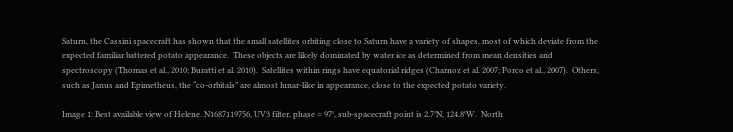Saturn, the Cassini spacecraft has shown that the small satellites orbiting close to Saturn have a variety of shapes, most of which deviate from the expected familiar battered potato appearance.  These objects are likely dominated by water ice as determined from mean densities and spectroscopy (Thomas et al., 2010; Buratti et al. 2010).  Satellites within rings have equatorial ridges (Charnoz et al. 2007; Porco et al., 2007).  Others, such as Janus and Epimetheus, the “co-orbitals” are almost lunar-like in appearance, close to the expected potato variety.

Image 1: Best available view of Helene. N1687119756, UV3 filter, phase = 97°, sub-spacecraft point is 2.7°N, 124.8°W.  North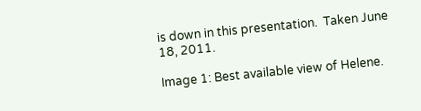is down in this presentation.  Taken June 18, 2011.

Image 1: Best available view of Helene.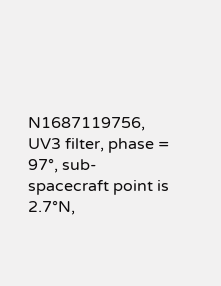N1687119756, UV3 filter, phase = 97°, sub-spacecraft point is 2.7°N,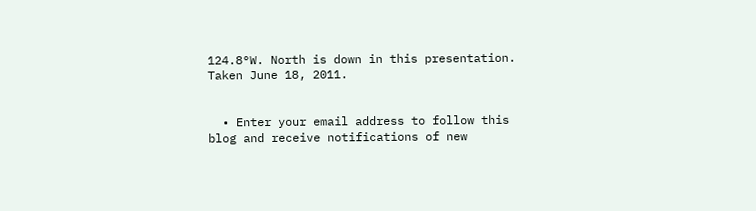124.8°W. North is down in this presentation. Taken June 18, 2011.


  • Enter your email address to follow this blog and receive notifications of new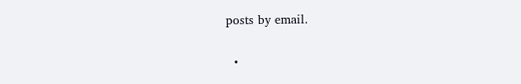posts by email.

  •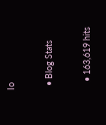Io

  • Blog Stats

    • 163,619 hits